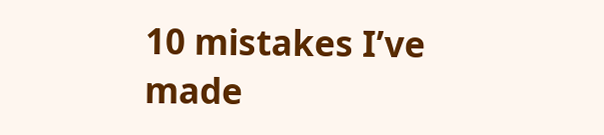10 mistakes I’ve made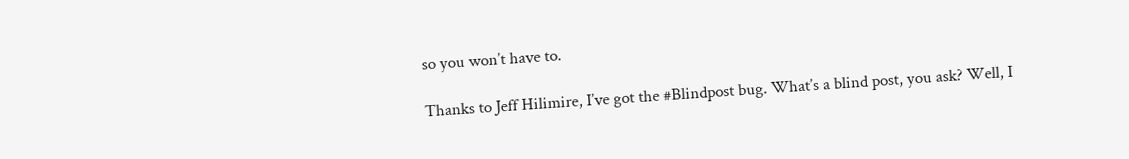so you won’t have to.

Thanks to Jeff Hilimire, I’ve got the #Blindpost bug. What’s a blind post, you ask? Well, I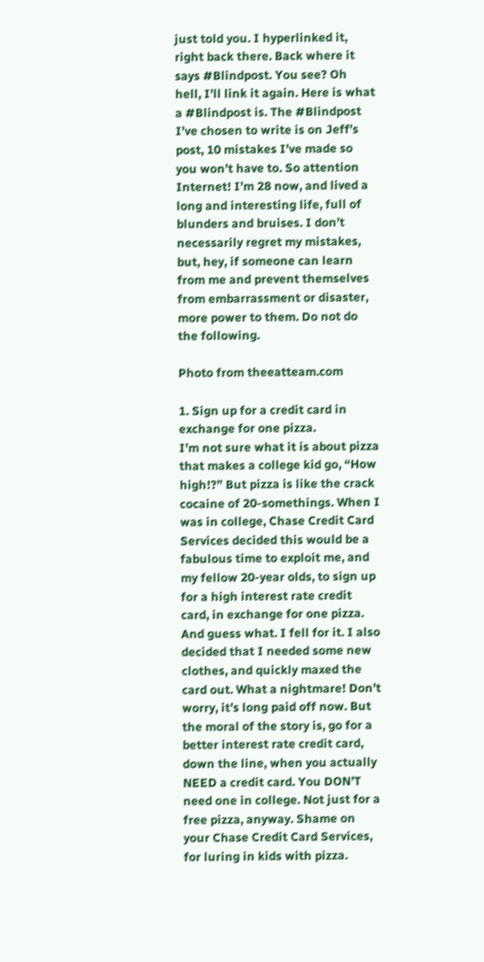just told you. I hyperlinked it, right back there. Back where it says #Blindpost. You see? Oh hell, I’ll link it again. Here is what a #Blindpost is. The #Blindpost I’ve chosen to write is on Jeff’s post, 10 mistakes I’ve made so you won’t have to. So attention Internet! I’m 28 now, and lived a long and interesting life, full of blunders and bruises. I don’t necessarily regret my mistakes, but, hey, if someone can learn from me and prevent themselves from embarrassment or disaster, more power to them. Do not do the following.

Photo from theeatteam.com

1. Sign up for a credit card in exchange for one pizza.
I’m not sure what it is about pizza that makes a college kid go, “How high!?” But pizza is like the crack cocaine of 20-somethings. When I was in college, Chase Credit Card Services decided this would be a fabulous time to exploit me, and my fellow 20-year olds, to sign up for a high interest rate credit card, in exchange for one pizza. And guess what. I fell for it. I also decided that I needed some new clothes, and quickly maxed the card out. What a nightmare! Don’t worry, it’s long paid off now. But the moral of the story is, go for a better interest rate credit card, down the line, when you actually NEED a credit card. You DON’T need one in college. Not just for a free pizza, anyway. Shame on your Chase Credit Card Services, for luring in kids with pizza.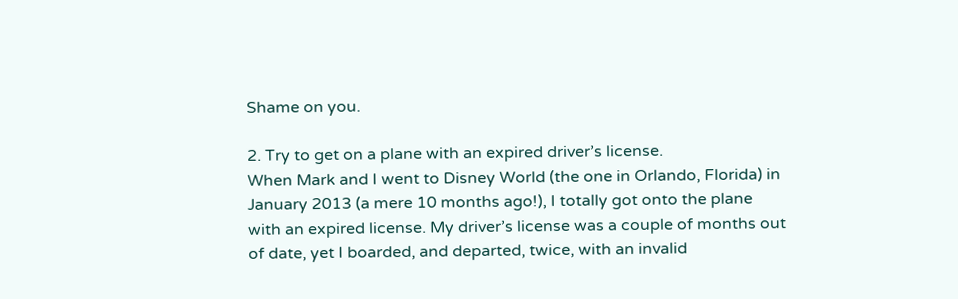Shame on you.

2. Try to get on a plane with an expired driver’s license.
When Mark and I went to Disney World (the one in Orlando, Florida) in January 2013 (a mere 10 months ago!), I totally got onto the plane with an expired license. My driver’s license was a couple of months out of date, yet I boarded, and departed, twice, with an invalid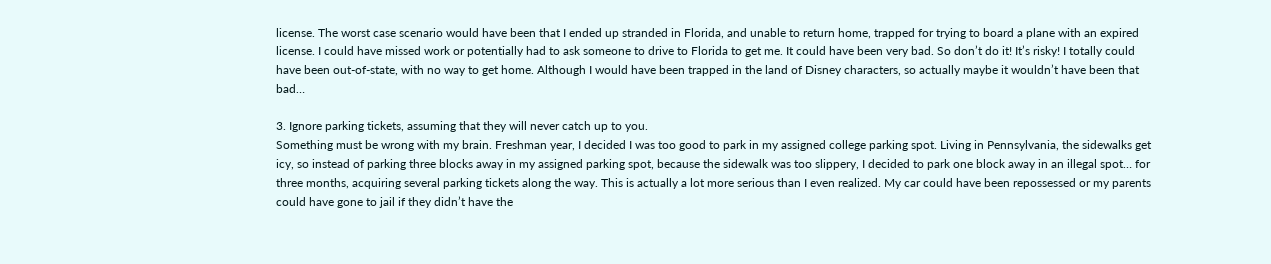license. The worst case scenario would have been that I ended up stranded in Florida, and unable to return home, trapped for trying to board a plane with an expired license. I could have missed work or potentially had to ask someone to drive to Florida to get me. It could have been very bad. So don’t do it! It’s risky! I totally could have been out-of-state, with no way to get home. Although I would have been trapped in the land of Disney characters, so actually maybe it wouldn’t have been that bad…

3. Ignore parking tickets, assuming that they will never catch up to you.
Something must be wrong with my brain. Freshman year, I decided I was too good to park in my assigned college parking spot. Living in Pennsylvania, the sidewalks get icy, so instead of parking three blocks away in my assigned parking spot, because the sidewalk was too slippery, I decided to park one block away in an illegal spot… for three months, acquiring several parking tickets along the way. This is actually a lot more serious than I even realized. My car could have been repossessed or my parents could have gone to jail if they didn’t have the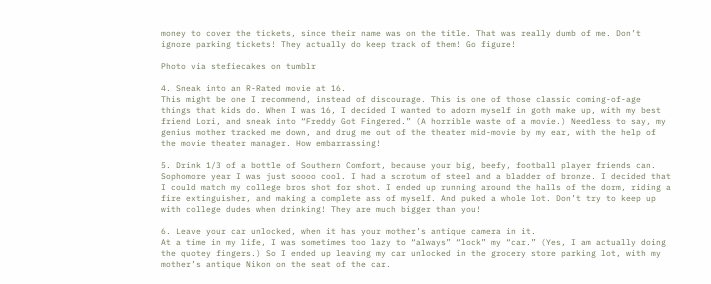money to cover the tickets, since their name was on the title. That was really dumb of me. Don’t ignore parking tickets! They actually do keep track of them! Go figure!

Photo via stefiecakes on tumblr

4. Sneak into an R-Rated movie at 16.
This might be one I recommend, instead of discourage. This is one of those classic coming-of-age things that kids do. When I was 16, I decided I wanted to adorn myself in goth make up, with my best friend Lori, and sneak into “Freddy Got Fingered.” (A horrible waste of a movie.) Needless to say, my genius mother tracked me down, and drug me out of the theater mid-movie by my ear, with the help of the movie theater manager. How embarrassing!

5. Drink 1/3 of a bottle of Southern Comfort, because your big, beefy, football player friends can.
Sophomore year I was just soooo cool. I had a scrotum of steel and a bladder of bronze. I decided that I could match my college bros shot for shot. I ended up running around the halls of the dorm, riding a fire extinguisher, and making a complete ass of myself. And puked a whole lot. Don’t try to keep up with college dudes when drinking! They are much bigger than you!

6. Leave your car unlocked, when it has your mother’s antique camera in it.
At a time in my life, I was sometimes too lazy to “always” “lock” my “car.” (Yes, I am actually doing the quotey fingers.) So I ended up leaving my car unlocked in the grocery store parking lot, with my mother’s antique Nikon on the seat of the car.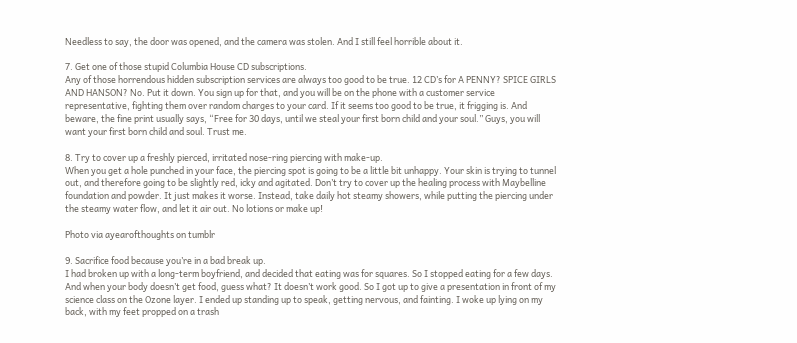Needless to say, the door was opened, and the camera was stolen. And I still feel horrible about it.

7. Get one of those stupid Columbia House CD subscriptions.
Any of those horrendous hidden subscription services are always too good to be true. 12 CD’s for A PENNY? SPICE GIRLS AND HANSON? No. Put it down. You sign up for that, and you will be on the phone with a customer service representative, fighting them over random charges to your card. If it seems too good to be true, it frigging is. And beware, the fine print usually says, “Free for 30 days, until we steal your first born child and your soul.” Guys, you will want your first born child and soul. Trust me.

8. Try to cover up a freshly pierced, irritated nose-ring piercing with make-up.
When you get a hole punched in your face, the piercing spot is going to be a little bit unhappy. Your skin is trying to tunnel out, and therefore going to be slightly red, icky and agitated. Don’t try to cover up the healing process with Maybelline foundation and powder. It just makes it worse. Instead, take daily hot steamy showers, while putting the piercing under the steamy water flow, and let it air out. No lotions or make up!

Photo via ayearofthoughts on tumblr

9. Sacrifice food because you’re in a bad break up.
I had broken up with a long-term boyfriend, and decided that eating was for squares. So I stopped eating for a few days. And when your body doesn’t get food, guess what? It doesn’t work good. So I got up to give a presentation in front of my science class on the Ozone layer. I ended up standing up to speak, getting nervous, and fainting. I woke up lying on my back, with my feet propped on a trash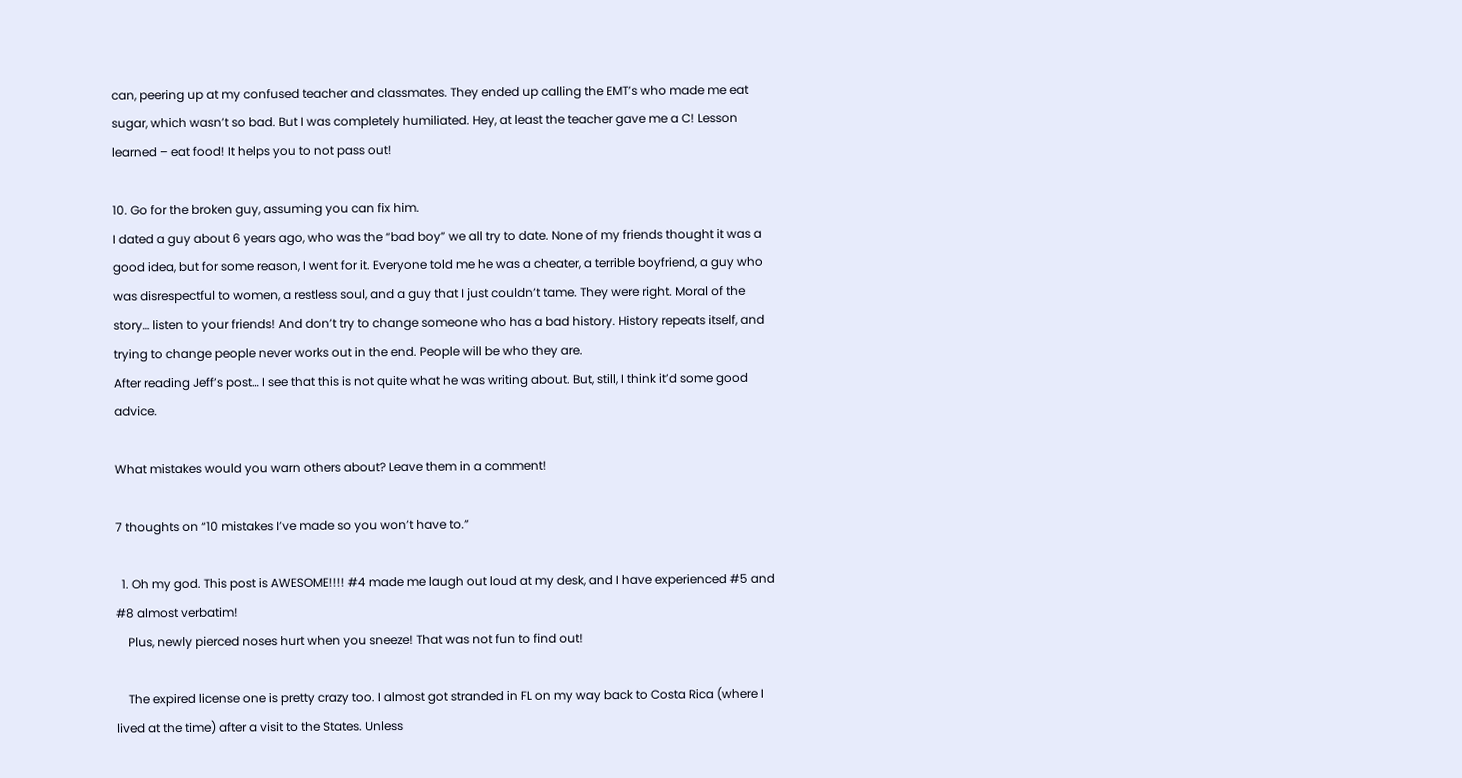can, peering up at my confused teacher and classmates. They ended up calling the EMT’s who made me eat sugar, which wasn’t so bad. But I was completely humiliated. Hey, at least the teacher gave me a C! Lesson learned – eat food! It helps you to not pass out!

10. Go for the broken guy, assuming you can fix him.
I dated a guy about 6 years ago, who was the “bad boy” we all try to date. None of my friends thought it was a good idea, but for some reason, I went for it. Everyone told me he was a cheater, a terrible boyfriend, a guy who was disrespectful to women, a restless soul, and a guy that I just couldn’t tame. They were right. Moral of the story… listen to your friends! And don’t try to change someone who has a bad history. History repeats itself, and trying to change people never works out in the end. People will be who they are.
After reading Jeff’s post… I see that this is not quite what he was writing about. But, still, I think it’d some good advice.

What mistakes would you warn others about? Leave them in a comment!

7 thoughts on “10 mistakes I’ve made so you won’t have to.”

  1. Oh my god. This post is AWESOME!!!! #4 made me laugh out loud at my desk, and I have experienced #5 and #8 almost verbatim!
    Plus, newly pierced noses hurt when you sneeze! That was not fun to find out!

    The expired license one is pretty crazy too. I almost got stranded in FL on my way back to Costa Rica (where I lived at the time) after a visit to the States. Unless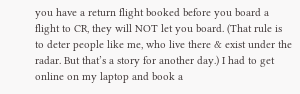you have a return flight booked before you board a flight to CR, they will NOT let you board. (That rule is to deter people like me, who live there & exist under the radar. But that’s a story for another day.) I had to get online on my laptop and book a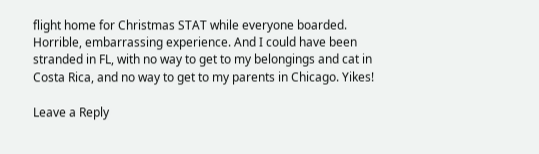flight home for Christmas STAT while everyone boarded. Horrible, embarrassing experience. And I could have been stranded in FL, with no way to get to my belongings and cat in Costa Rica, and no way to get to my parents in Chicago. Yikes!

Leave a Reply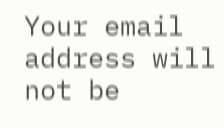Your email address will not be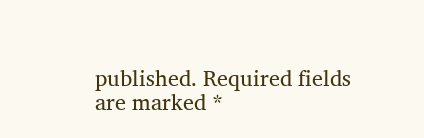published. Required fields are marked *